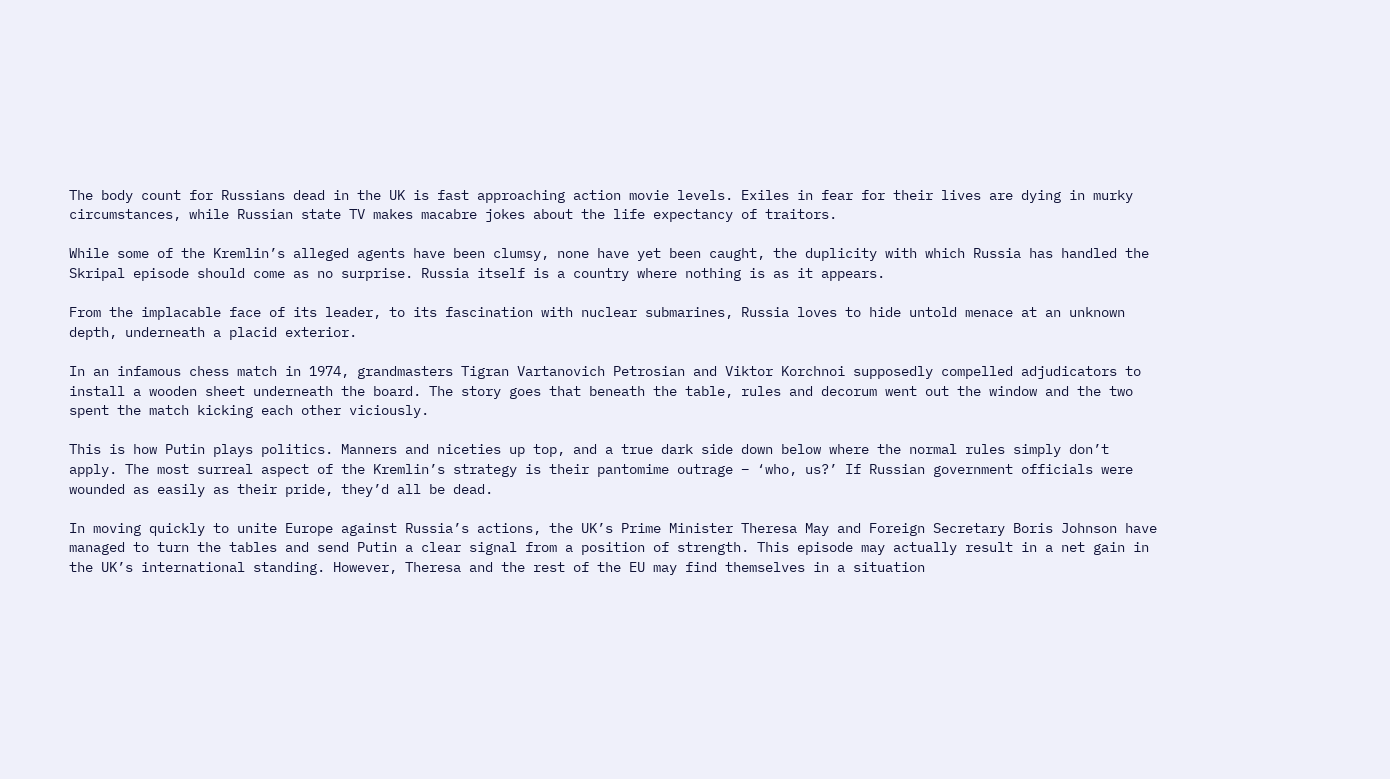The body count for Russians dead in the UK is fast approaching action movie levels. Exiles in fear for their lives are dying in murky circumstances, while Russian state TV makes macabre jokes about the life expectancy of traitors.

While some of the Kremlin’s alleged agents have been clumsy, none have yet been caught, the duplicity with which Russia has handled the Skripal episode should come as no surprise. Russia itself is a country where nothing is as it appears.

From the implacable face of its leader, to its fascination with nuclear submarines, Russia loves to hide untold menace at an unknown depth, underneath a placid exterior.

In an infamous chess match in 1974, grandmasters Tigran Vartanovich Petrosian and Viktor Korchnoi supposedly compelled adjudicators to install a wooden sheet underneath the board. The story goes that beneath the table, rules and decorum went out the window and the two spent the match kicking each other viciously.

This is how Putin plays politics. Manners and niceties up top, and a true dark side down below where the normal rules simply don’t apply. The most surreal aspect of the Kremlin’s strategy is their pantomime outrage – ‘who, us?’ If Russian government officials were wounded as easily as their pride, they’d all be dead.

In moving quickly to unite Europe against Russia’s actions, the UK’s Prime Minister Theresa May and Foreign Secretary Boris Johnson have managed to turn the tables and send Putin a clear signal from a position of strength. This episode may actually result in a net gain in the UK’s international standing. However, Theresa and the rest of the EU may find themselves in a situation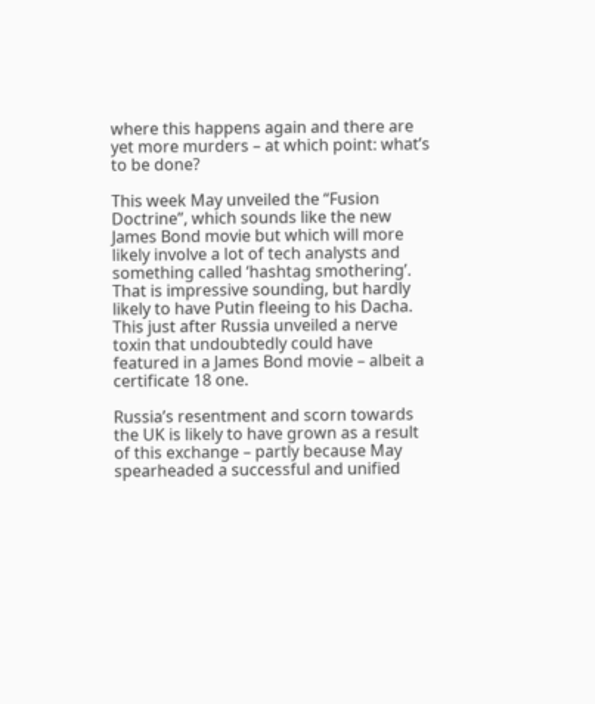where this happens again and there are yet more murders – at which point: what’s to be done?

This week May unveiled the “Fusion Doctrine”, which sounds like the new James Bond movie but which will more likely involve a lot of tech analysts and something called ‘hashtag smothering’. That is impressive sounding, but hardly likely to have Putin fleeing to his Dacha. This just after Russia unveiled a nerve toxin that undoubtedly could have featured in a James Bond movie – albeit a certificate 18 one.

Russia’s resentment and scorn towards the UK is likely to have grown as a result of this exchange – partly because May spearheaded a successful and unified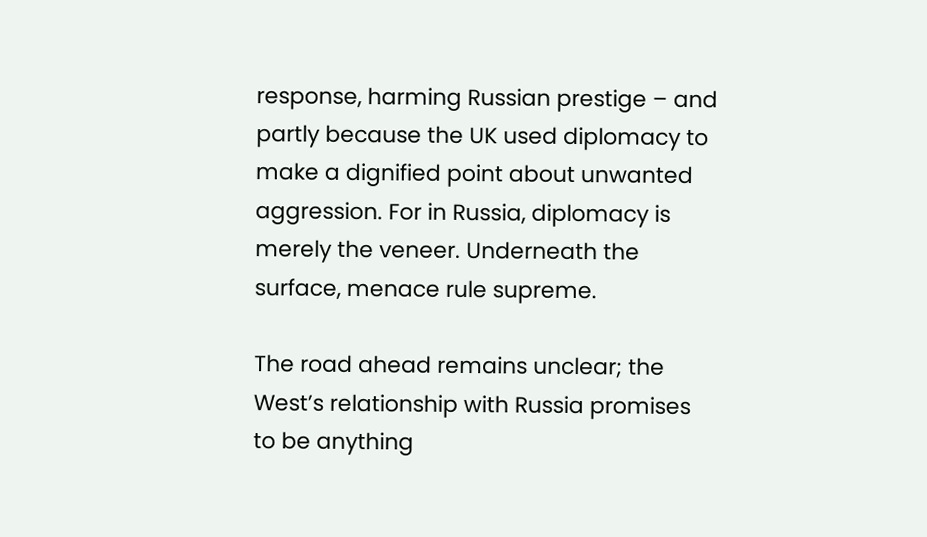response, harming Russian prestige – and partly because the UK used diplomacy to make a dignified point about unwanted aggression. For in Russia, diplomacy is merely the veneer. Underneath the surface, menace rule supreme.

The road ahead remains unclear; the West’s relationship with Russia promises to be anything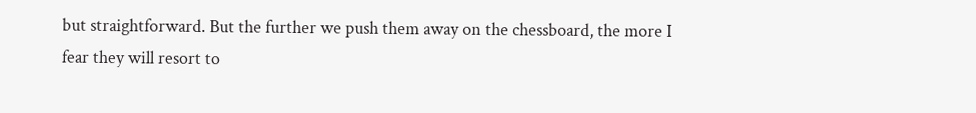but straightforward. But the further we push them away on the chessboard, the more I fear they will resort to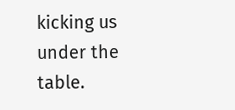kicking us under the table.